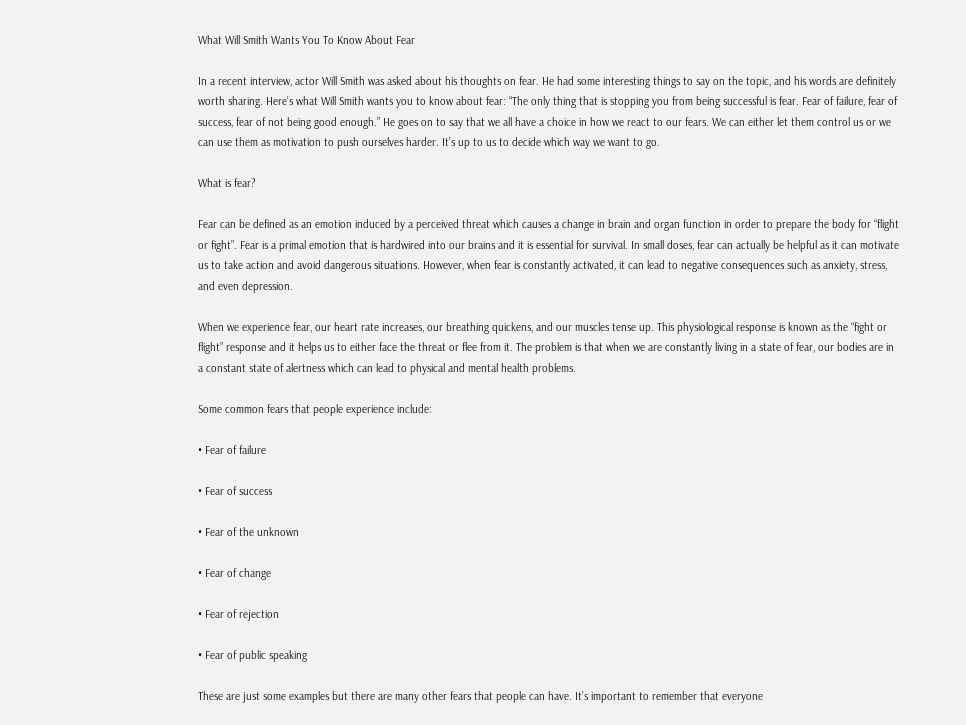What Will Smith Wants You To Know About Fear

In a recent interview, actor Will Smith was asked about his thoughts on fear. He had some interesting things to say on the topic, and his words are definitely worth sharing. Here’s what Will Smith wants you to know about fear: “The only thing that is stopping you from being successful is fear. Fear of failure, fear of success, fear of not being good enough.” He goes on to say that we all have a choice in how we react to our fears. We can either let them control us or we can use them as motivation to push ourselves harder. It’s up to us to decide which way we want to go.

What is fear?

Fear can be defined as an emotion induced by a perceived threat which causes a change in brain and organ function in order to prepare the body for “flight or fight”. Fear is a primal emotion that is hardwired into our brains and it is essential for survival. In small doses, fear can actually be helpful as it can motivate us to take action and avoid dangerous situations. However, when fear is constantly activated, it can lead to negative consequences such as anxiety, stress, and even depression.

When we experience fear, our heart rate increases, our breathing quickens, and our muscles tense up. This physiological response is known as the “fight or flight” response and it helps us to either face the threat or flee from it. The problem is that when we are constantly living in a state of fear, our bodies are in a constant state of alertness which can lead to physical and mental health problems.

Some common fears that people experience include:

• Fear of failure

• Fear of success

• Fear of the unknown

• Fear of change

• Fear of rejection

• Fear of public speaking

These are just some examples but there are many other fears that people can have. It’s important to remember that everyone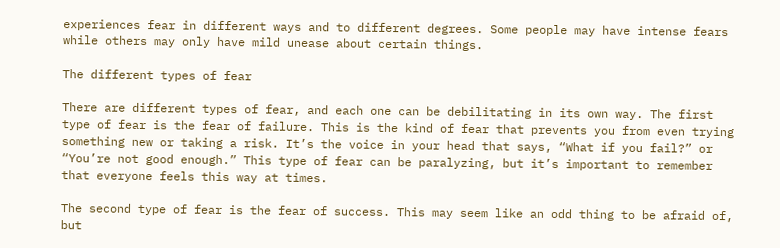experiences fear in different ways and to different degrees. Some people may have intense fears while others may only have mild unease about certain things.

The different types of fear

There are different types of fear, and each one can be debilitating in its own way. The first type of fear is the fear of failure. This is the kind of fear that prevents you from even trying something new or taking a risk. It’s the voice in your head that says, “What if you fail?” or “You’re not good enough.” This type of fear can be paralyzing, but it’s important to remember that everyone feels this way at times.

The second type of fear is the fear of success. This may seem like an odd thing to be afraid of, but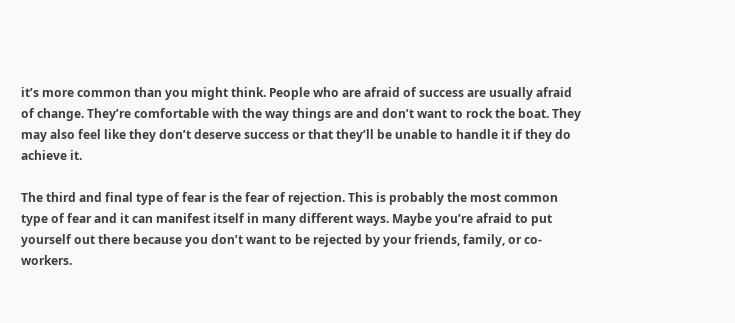it’s more common than you might think. People who are afraid of success are usually afraid of change. They’re comfortable with the way things are and don’t want to rock the boat. They may also feel like they don’t deserve success or that they’ll be unable to handle it if they do achieve it.

The third and final type of fear is the fear of rejection. This is probably the most common type of fear and it can manifest itself in many different ways. Maybe you’re afraid to put yourself out there because you don’t want to be rejected by your friends, family, or co-workers.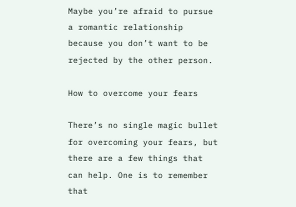Maybe you’re afraid to pursue a romantic relationship because you don’t want to be rejected by the other person.

How to overcome your fears

There’s no single magic bullet for overcoming your fears, but there are a few things that can help. One is to remember that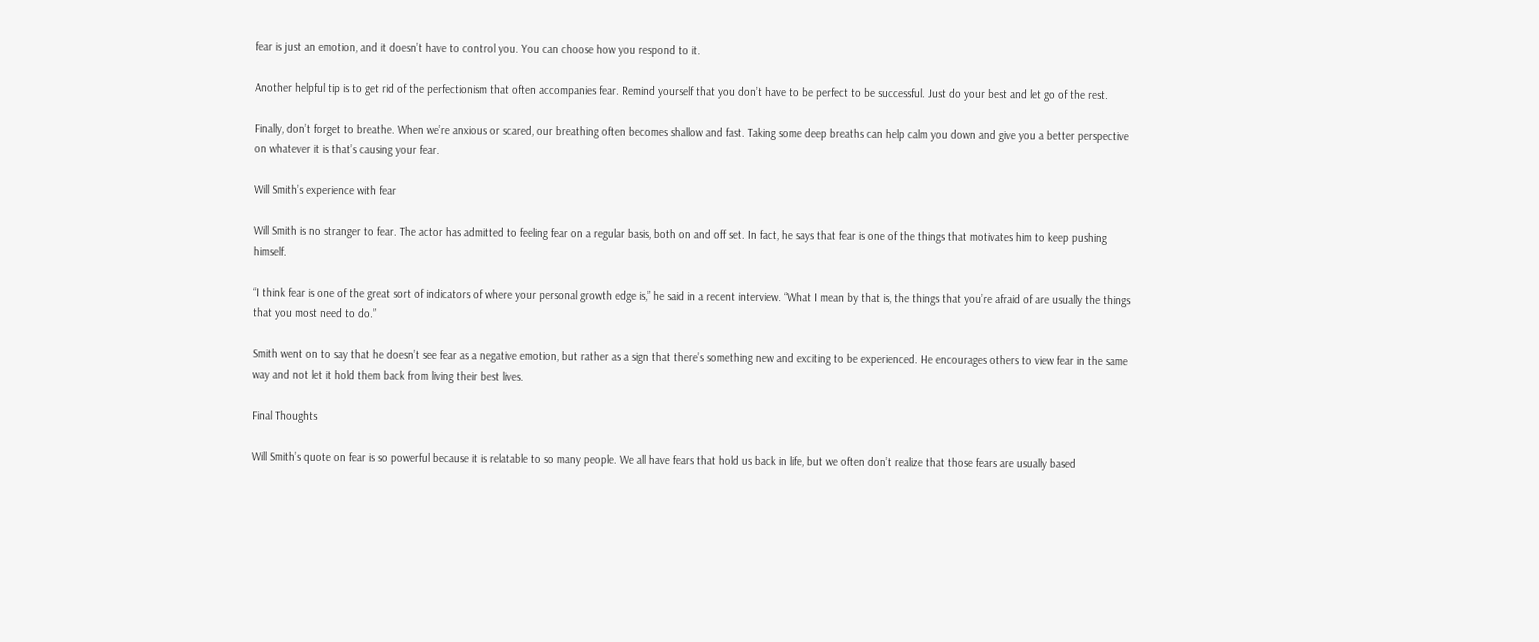fear is just an emotion, and it doesn’t have to control you. You can choose how you respond to it.

Another helpful tip is to get rid of the perfectionism that often accompanies fear. Remind yourself that you don’t have to be perfect to be successful. Just do your best and let go of the rest.

Finally, don’t forget to breathe. When we’re anxious or scared, our breathing often becomes shallow and fast. Taking some deep breaths can help calm you down and give you a better perspective on whatever it is that’s causing your fear.

Will Smith’s experience with fear

Will Smith is no stranger to fear. The actor has admitted to feeling fear on a regular basis, both on and off set. In fact, he says that fear is one of the things that motivates him to keep pushing himself.

“I think fear is one of the great sort of indicators of where your personal growth edge is,” he said in a recent interview. “What I mean by that is, the things that you’re afraid of are usually the things that you most need to do.”

Smith went on to say that he doesn’t see fear as a negative emotion, but rather as a sign that there’s something new and exciting to be experienced. He encourages others to view fear in the same way and not let it hold them back from living their best lives.

Final Thoughts

Will Smith’s quote on fear is so powerful because it is relatable to so many people. We all have fears that hold us back in life, but we often don’t realize that those fears are usually based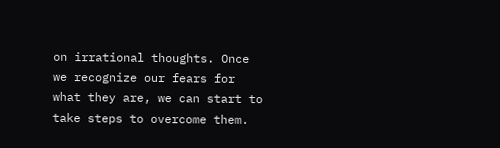on irrational thoughts. Once we recognize our fears for what they are, we can start to take steps to overcome them.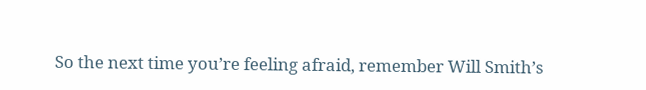So the next time you’re feeling afraid, remember Will Smith’s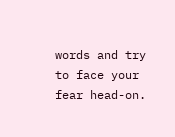words and try to face your fear head-on.